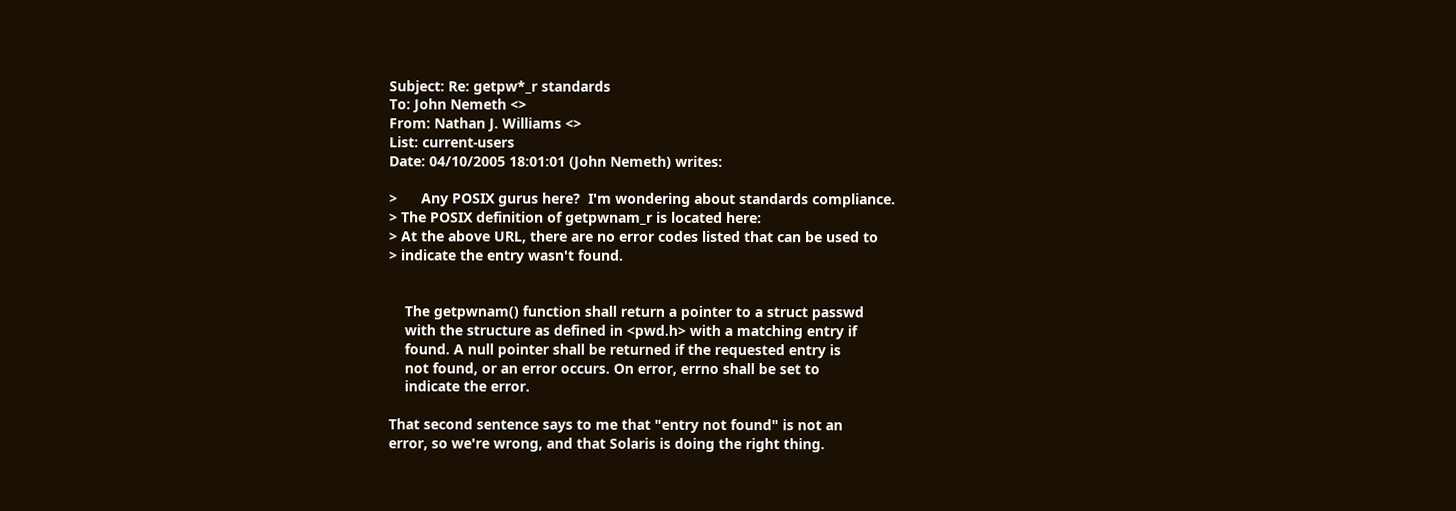Subject: Re: getpw*_r standards
To: John Nemeth <>
From: Nathan J. Williams <>
List: current-users
Date: 04/10/2005 18:01:01 (John Nemeth) writes:

>      Any POSIX gurus here?  I'm wondering about standards compliance.
> The POSIX definition of getpwnam_r is located here:
> At the above URL, there are no error codes listed that can be used to
> indicate the entry wasn't found.


    The getpwnam() function shall return a pointer to a struct passwd
    with the structure as defined in <pwd.h> with a matching entry if
    found. A null pointer shall be returned if the requested entry is
    not found, or an error occurs. On error, errno shall be set to
    indicate the error.

That second sentence says to me that "entry not found" is not an
error, so we're wrong, and that Solaris is doing the right thing.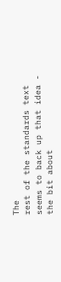The
rest of the standards text seems to back up that idea - the bit about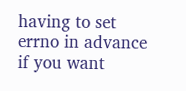having to set errno in advance if you want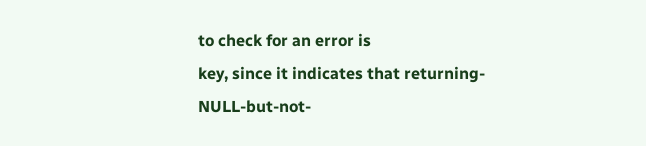to check for an error is
key, since it indicates that returning-NULL-but-not-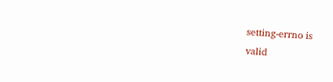setting-errno is
valid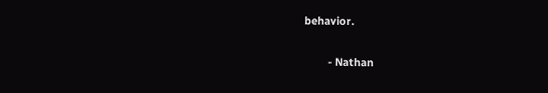behavior.

        - Nathan